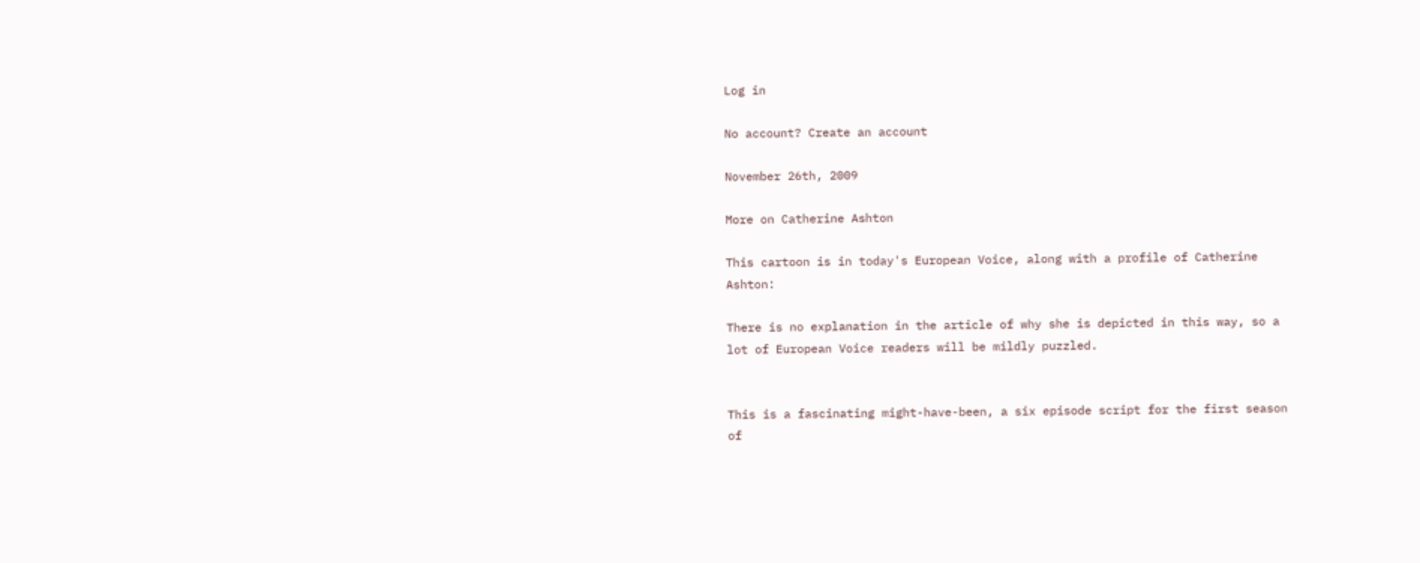Log in

No account? Create an account

November 26th, 2009

More on Catherine Ashton

This cartoon is in today's European Voice, along with a profile of Catherine Ashton:

There is no explanation in the article of why she is depicted in this way, so a lot of European Voice readers will be mildly puzzled.


This is a fascinating might-have-been, a six episode script for the first season of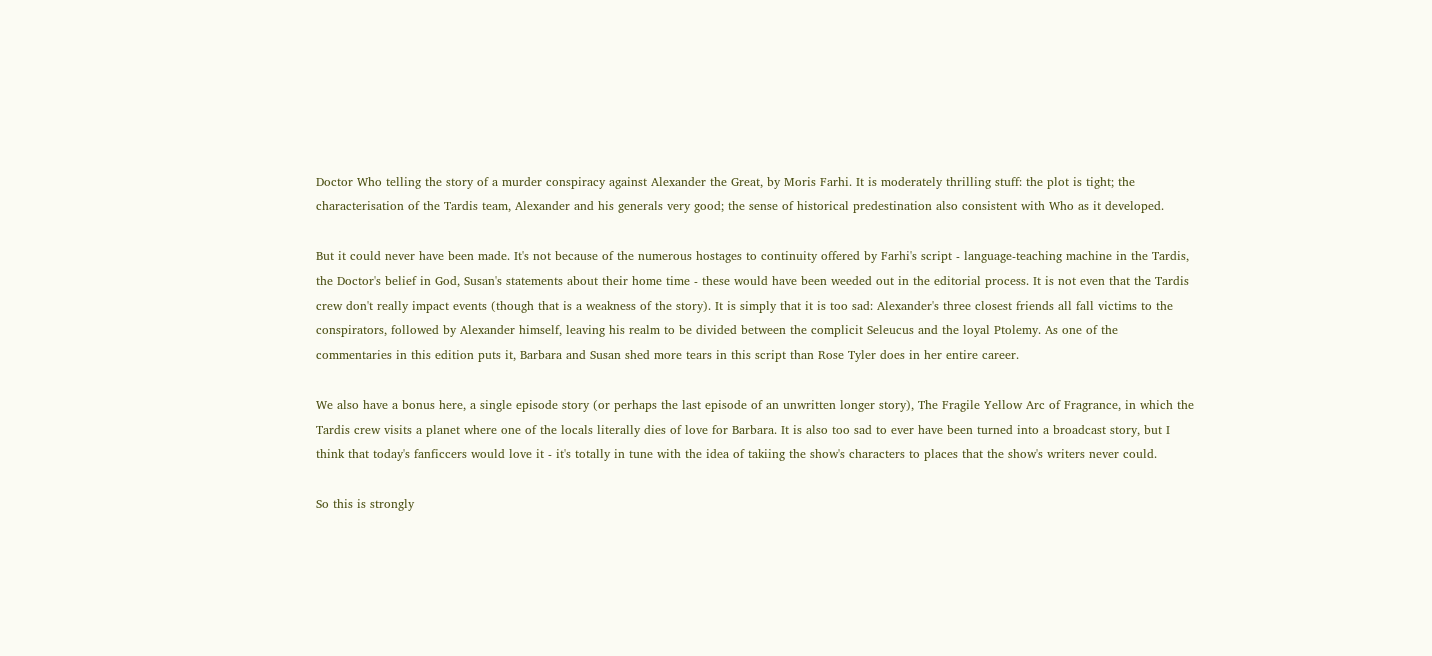Doctor Who telling the story of a murder conspiracy against Alexander the Great, by Moris Farhi. It is moderately thrilling stuff: the plot is tight; the characterisation of the Tardis team, Alexander and his generals very good; the sense of historical predestination also consistent with Who as it developed.

But it could never have been made. It's not because of the numerous hostages to continuity offered by Farhi's script - language-teaching machine in the Tardis, the Doctor's belief in God, Susan's statements about their home time - these would have been weeded out in the editorial process. It is not even that the Tardis crew don't really impact events (though that is a weakness of the story). It is simply that it is too sad: Alexander's three closest friends all fall victims to the conspirators, followed by Alexander himself, leaving his realm to be divided between the complicit Seleucus and the loyal Ptolemy. As one of the commentaries in this edition puts it, Barbara and Susan shed more tears in this script than Rose Tyler does in her entire career.

We also have a bonus here, a single episode story (or perhaps the last episode of an unwritten longer story), The Fragile Yellow Arc of Fragrance, in which the Tardis crew visits a planet where one of the locals literally dies of love for Barbara. It is also too sad to ever have been turned into a broadcast story, but I think that today's fanficcers would love it - it's totally in tune with the idea of takiing the show's characters to places that the show's writers never could.

So this is strongly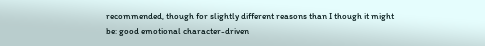recommended, though for slightly different reasons than I though it might be: good emotional character-driven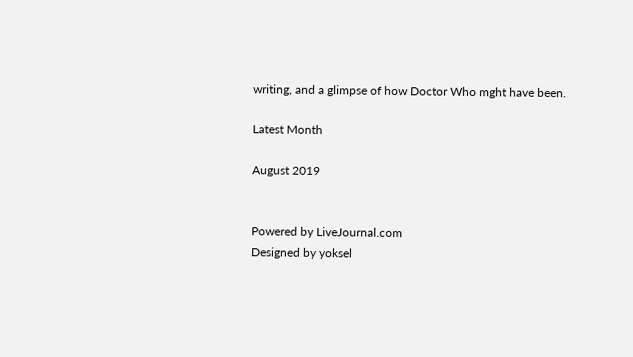writing, and a glimpse of how Doctor Who mght have been.

Latest Month

August 2019


Powered by LiveJournal.com
Designed by yoksel